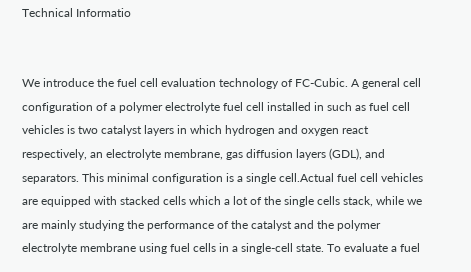Technical Informatio


We introduce the fuel cell evaluation technology of FC-Cubic. A general cell configuration of a polymer electrolyte fuel cell installed in such as fuel cell vehicles is two catalyst layers in which hydrogen and oxygen react respectively, an electrolyte membrane, gas diffusion layers (GDL), and separators. This minimal configuration is a single cell.Actual fuel cell vehicles are equipped with stacked cells which a lot of the single cells stack, while we are mainly studying the performance of the catalyst and the polymer electrolyte membrane using fuel cells in a single-cell state. To evaluate a fuel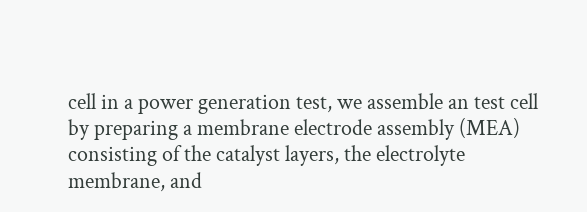cell in a power generation test, we assemble an test cell by preparing a membrane electrode assembly (MEA) consisting of the catalyst layers, the electrolyte membrane, and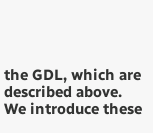the GDL, which are described above. We introduce these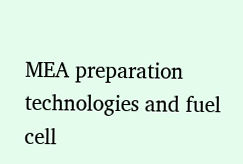MEA preparation technologies and fuel cell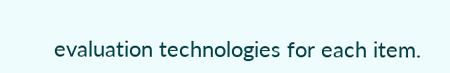evaluation technologies for each item.